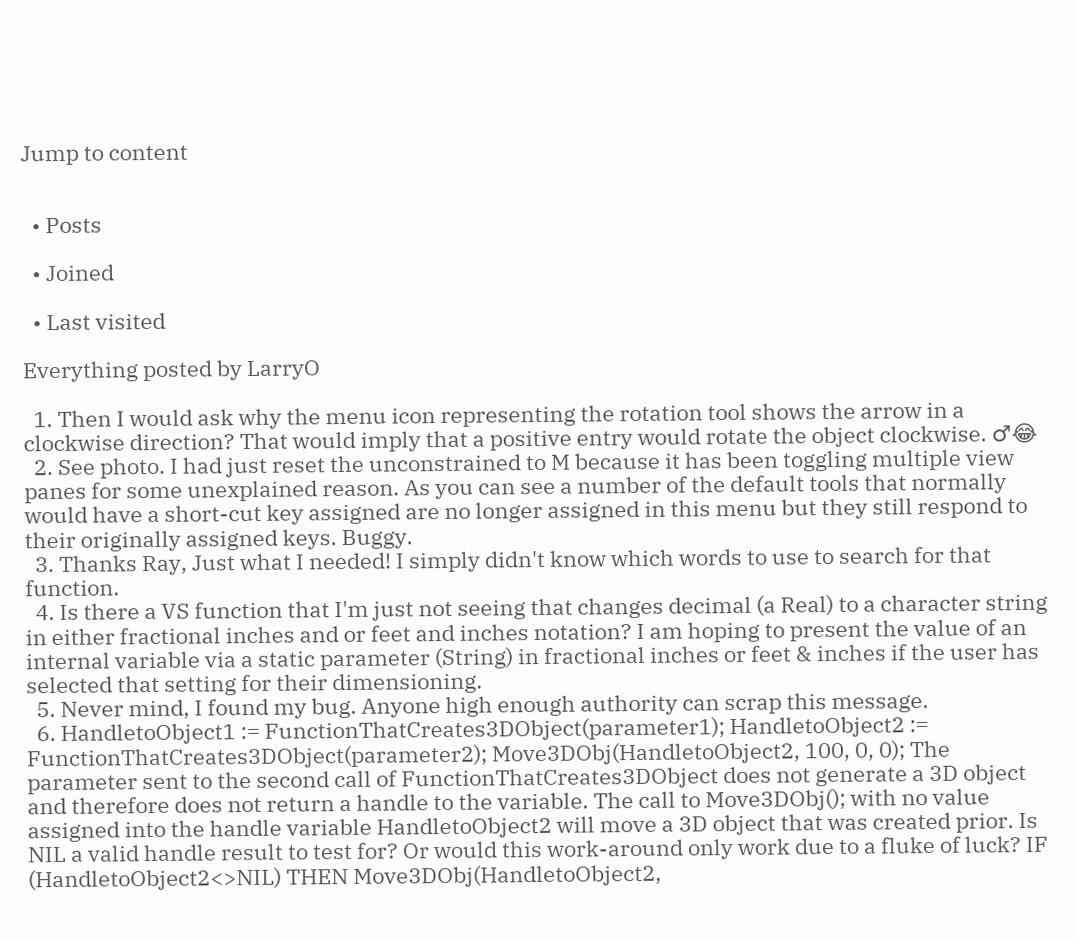Jump to content


  • Posts

  • Joined

  • Last visited

Everything posted by LarryO

  1. Then I would ask why the menu icon representing the rotation tool shows the arrow in a clockwise direction? That would imply that a positive entry would rotate the object clockwise. ♂😂
  2. See photo. I had just reset the unconstrained to M because it has been toggling multiple view panes for some unexplained reason. As you can see a number of the default tools that normally would have a short-cut key assigned are no longer assigned in this menu but they still respond to their originally assigned keys. Buggy.
  3. Thanks Ray, Just what I needed! I simply didn't know which words to use to search for that function.
  4. Is there a VS function that I'm just not seeing that changes decimal (a Real) to a character string in either fractional inches and or feet and inches notation? I am hoping to present the value of an internal variable via a static parameter (String) in fractional inches or feet & inches if the user has selected that setting for their dimensioning.
  5. Never mind, I found my bug. Anyone high enough authority can scrap this message.
  6. HandletoObject1 := FunctionThatCreates3DObject(parameter1); HandletoObject2 := FunctionThatCreates3DObject(parameter2); Move3DObj(HandletoObject2, 100, 0, 0); The parameter sent to the second call of FunctionThatCreates3DObject does not generate a 3D object and therefore does not return a handle to the variable. The call to Move3DObj(); with no value assigned into the handle variable HandletoObject2 will move a 3D object that was created prior. Is NIL a valid handle result to test for? Or would this work-around only work due to a fluke of luck? IF (HandletoObject2<>NIL) THEN Move3DObj(HandletoObject2,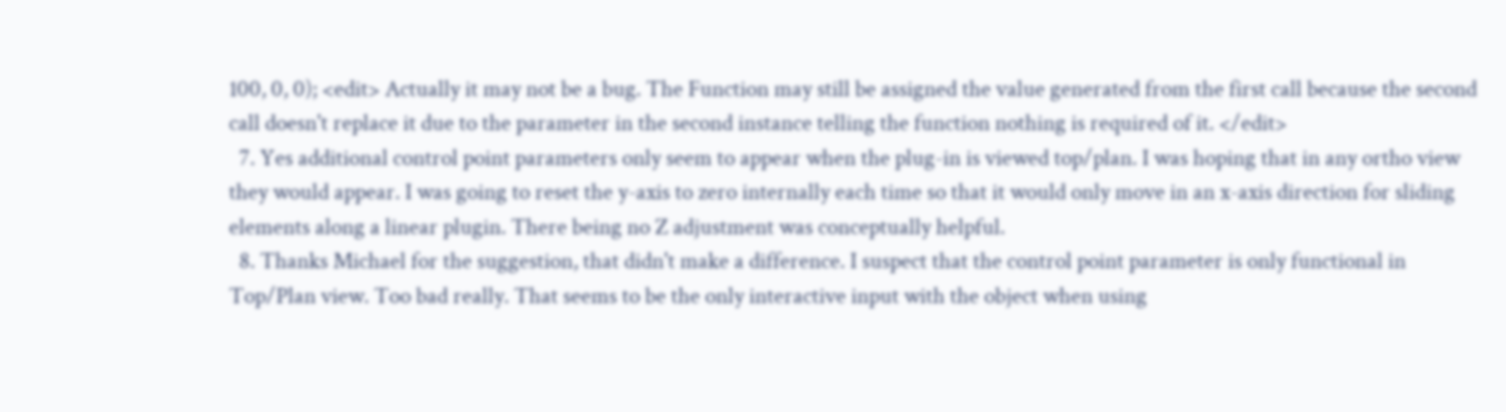100, 0, 0); <edit> Actually it may not be a bug. The Function may still be assigned the value generated from the first call because the second call doesn't replace it due to the parameter in the second instance telling the function nothing is required of it. </edit>
  7. Yes additional control point parameters only seem to appear when the plug-in is viewed top/plan. I was hoping that in any ortho view they would appear. I was going to reset the y-axis to zero internally each time so that it would only move in an x-axis direction for sliding elements along a linear plugin. There being no Z adjustment was conceptually helpful.
  8. Thanks Michael for the suggestion, that didn't make a difference. I suspect that the control point parameter is only functional in Top/Plan view. Too bad really. That seems to be the only interactive input with the object when using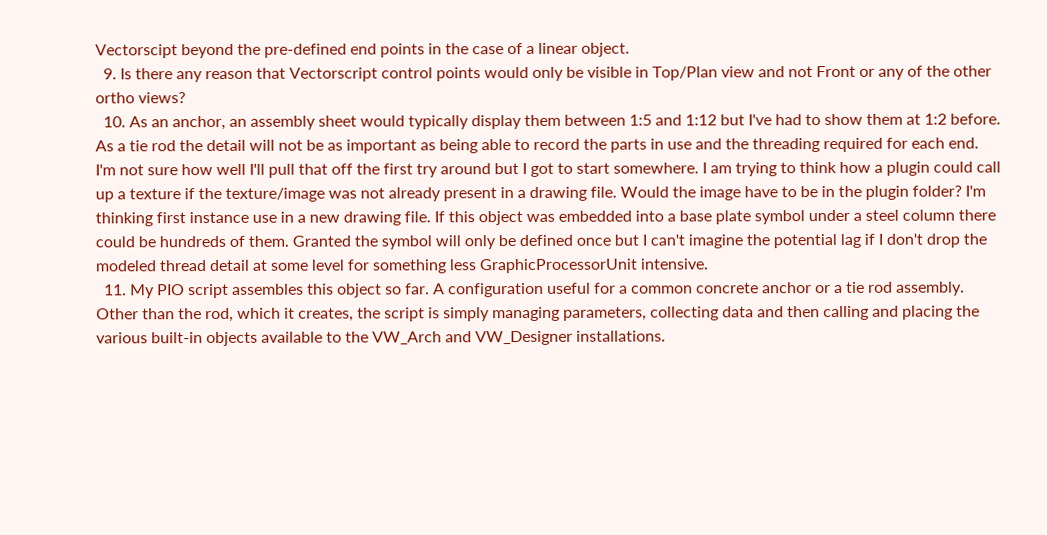Vectorscipt beyond the pre-defined end points in the case of a linear object.
  9. Is there any reason that Vectorscript control points would only be visible in Top/Plan view and not Front or any of the other ortho views?
  10. As an anchor, an assembly sheet would typically display them between 1:5 and 1:12 but I've had to show them at 1:2 before. As a tie rod the detail will not be as important as being able to record the parts in use and the threading required for each end. I'm not sure how well I'll pull that off the first try around but I got to start somewhere. I am trying to think how a plugin could call up a texture if the texture/image was not already present in a drawing file. Would the image have to be in the plugin folder? I'm thinking first instance use in a new drawing file. If this object was embedded into a base plate symbol under a steel column there could be hundreds of them. Granted the symbol will only be defined once but I can't imagine the potential lag if I don't drop the modeled thread detail at some level for something less GraphicProcessorUnit intensive.
  11. My PIO script assembles this object so far. A configuration useful for a common concrete anchor or a tie rod assembly. Other than the rod, which it creates, the script is simply managing parameters, collecting data and then calling and placing the various built-in objects available to the VW_Arch and VW_Designer installations.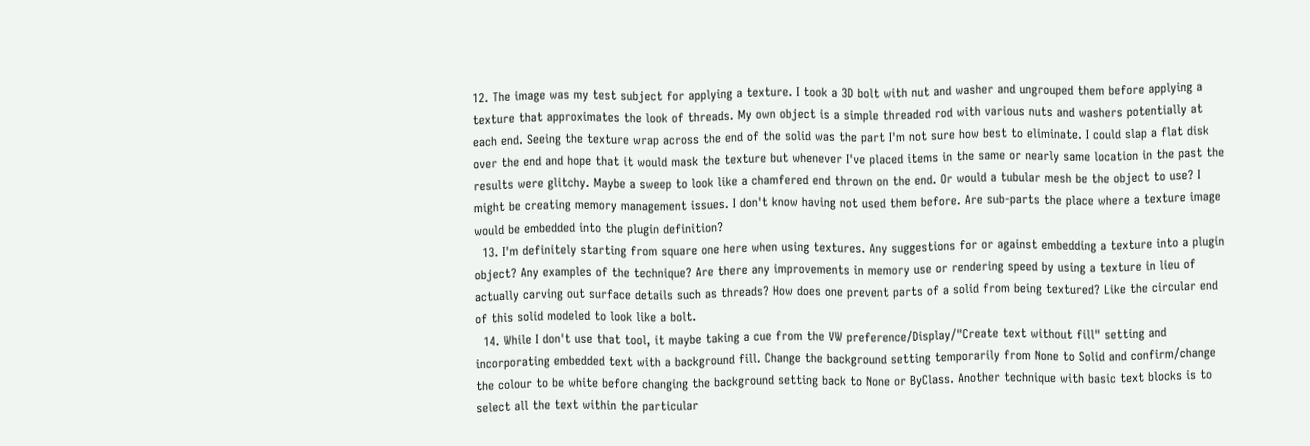12. The image was my test subject for applying a texture. I took a 3D bolt with nut and washer and ungrouped them before applying a texture that approximates the look of threads. My own object is a simple threaded rod with various nuts and washers potentially at each end. Seeing the texture wrap across the end of the solid was the part I'm not sure how best to eliminate. I could slap a flat disk over the end and hope that it would mask the texture but whenever I've placed items in the same or nearly same location in the past the results were glitchy. Maybe a sweep to look like a chamfered end thrown on the end. Or would a tubular mesh be the object to use? I might be creating memory management issues. I don't know having not used them before. Are sub-parts the place where a texture image would be embedded into the plugin definition?
  13. I'm definitely starting from square one here when using textures. Any suggestions for or against embedding a texture into a plugin object? Any examples of the technique? Are there any improvements in memory use or rendering speed by using a texture in lieu of actually carving out surface details such as threads? How does one prevent parts of a solid from being textured? Like the circular end of this solid modeled to look like a bolt.
  14. While I don't use that tool, it maybe taking a cue from the VW preference/Display/"Create text without fill" setting and incorporating embedded text with a background fill. Change the background setting temporarily from None to Solid and confirm/change the colour to be white before changing the background setting back to None or ByClass. Another technique with basic text blocks is to select all the text within the particular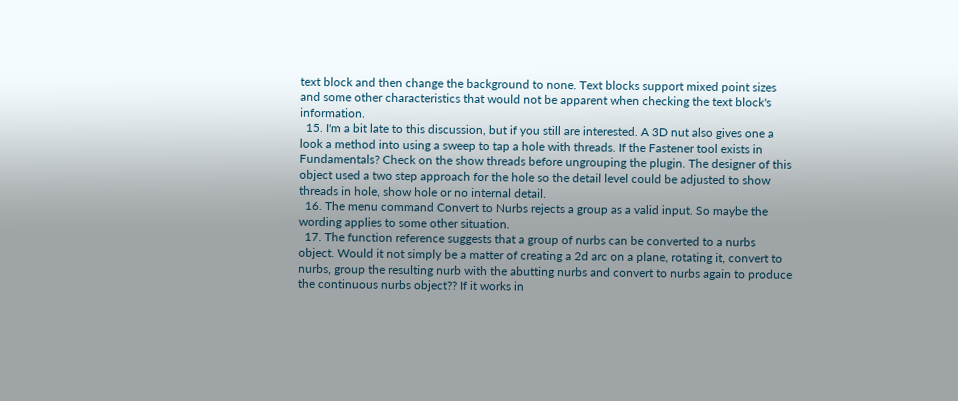text block and then change the background to none. Text blocks support mixed point sizes and some other characteristics that would not be apparent when checking the text block's information.
  15. I'm a bit late to this discussion, but if you still are interested. A 3D nut also gives one a look a method into using a sweep to tap a hole with threads. If the Fastener tool exists in Fundamentals? Check on the show threads before ungrouping the plugin. The designer of this object used a two step approach for the hole so the detail level could be adjusted to show threads in hole, show hole or no internal detail.
  16. The menu command Convert to Nurbs rejects a group as a valid input. So maybe the wording applies to some other situation.
  17. The function reference suggests that a group of nurbs can be converted to a nurbs object. Would it not simply be a matter of creating a 2d arc on a plane, rotating it, convert to nurbs, group the resulting nurb with the abutting nurbs and convert to nurbs again to produce the continuous nurbs object?? If it works in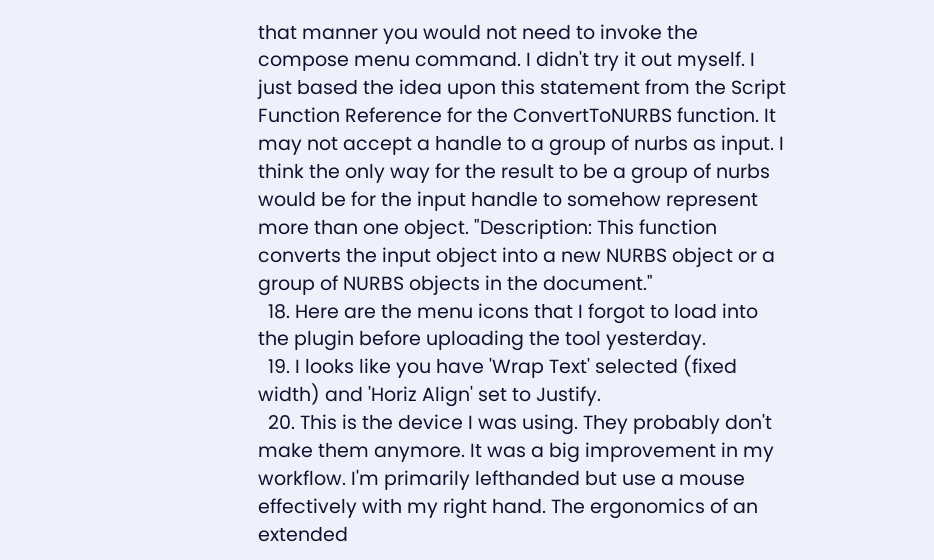that manner you would not need to invoke the compose menu command. I didn't try it out myself. I just based the idea upon this statement from the Script Function Reference for the ConvertToNURBS function. It may not accept a handle to a group of nurbs as input. I think the only way for the result to be a group of nurbs would be for the input handle to somehow represent more than one object. "Description: This function converts the input object into a new NURBS object or a group of NURBS objects in the document."
  18. Here are the menu icons that I forgot to load into the plugin before uploading the tool yesterday.
  19. I looks like you have 'Wrap Text' selected (fixed width) and 'Horiz Align' set to Justify.
  20. This is the device I was using. They probably don't make them anymore. It was a big improvement in my workflow. I'm primarily lefthanded but use a mouse effectively with my right hand. The ergonomics of an extended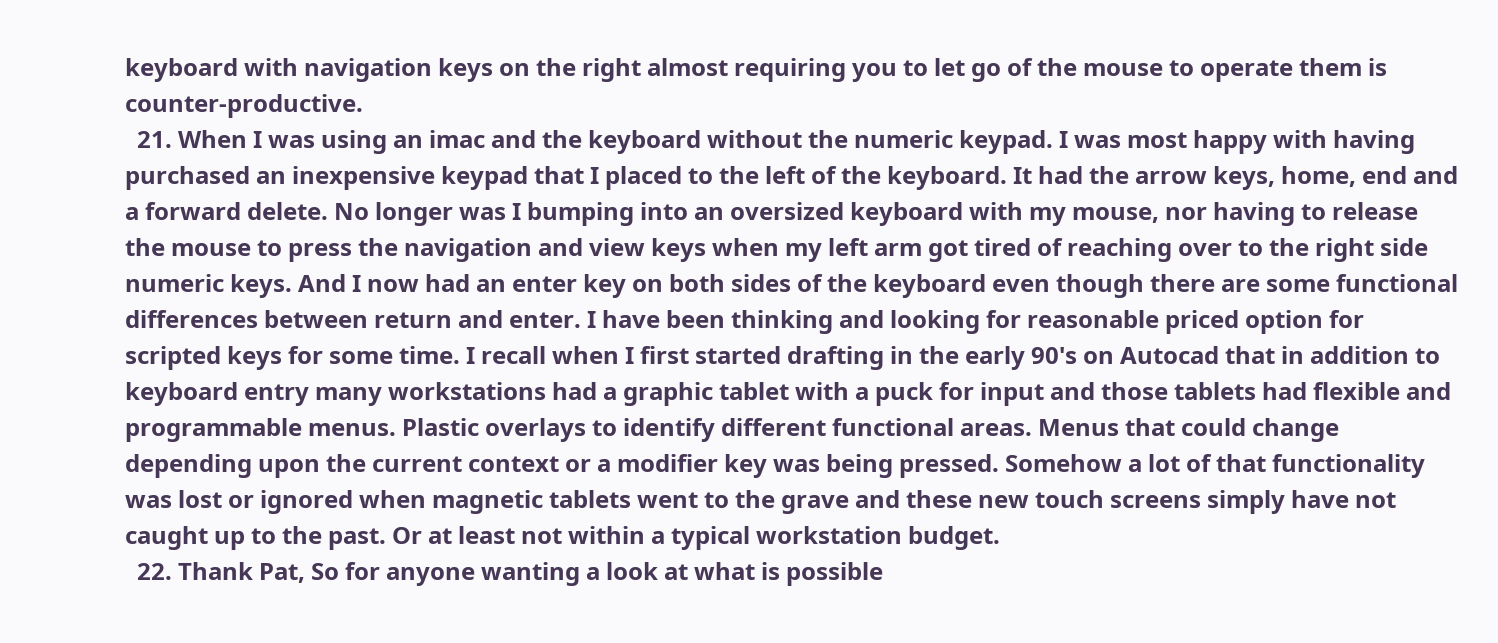keyboard with navigation keys on the right almost requiring you to let go of the mouse to operate them is counter-productive.
  21. When I was using an imac and the keyboard without the numeric keypad. I was most happy with having purchased an inexpensive keypad that I placed to the left of the keyboard. It had the arrow keys, home, end and a forward delete. No longer was I bumping into an oversized keyboard with my mouse, nor having to release the mouse to press the navigation and view keys when my left arm got tired of reaching over to the right side numeric keys. And I now had an enter key on both sides of the keyboard even though there are some functional differences between return and enter. I have been thinking and looking for reasonable priced option for scripted keys for some time. I recall when I first started drafting in the early 90's on Autocad that in addition to keyboard entry many workstations had a graphic tablet with a puck for input and those tablets had flexible and programmable menus. Plastic overlays to identify different functional areas. Menus that could change depending upon the current context or a modifier key was being pressed. Somehow a lot of that functionality was lost or ignored when magnetic tablets went to the grave and these new touch screens simply have not caught up to the past. Or at least not within a typical workstation budget.
  22. Thank Pat, So for anyone wanting a look at what is possible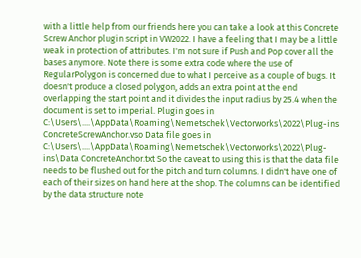with a little help from our friends here you can take a look at this Concrete Screw Anchor plugin script in VW2022. I have a feeling that I may be a little weak in protection of attributes. I'm not sure if Push and Pop cover all the bases anymore. Note there is some extra code where the use of RegularPolygon is concerned due to what I perceive as a couple of bugs. It doesn't produce a closed polygon, adds an extra point at the end overlapping the start point and it divides the input radius by 25.4 when the document is set to imperial. Plugin goes in C:\Users\....\AppData\Roaming\Nemetschek\Vectorworks\2022\Plug-ins ConcreteScrewAnchor.vso Data file goes in C:\Users\....\AppData\Roaming\Nemetschek\Vectorworks\2022\Plug-ins\Data ConcreteAnchor.txt So the caveat to using this is that the data file needs to be flushed out for the pitch and turn columns. I didn't have one of each of their sizes on hand here at the shop. The columns can be identified by the data structure note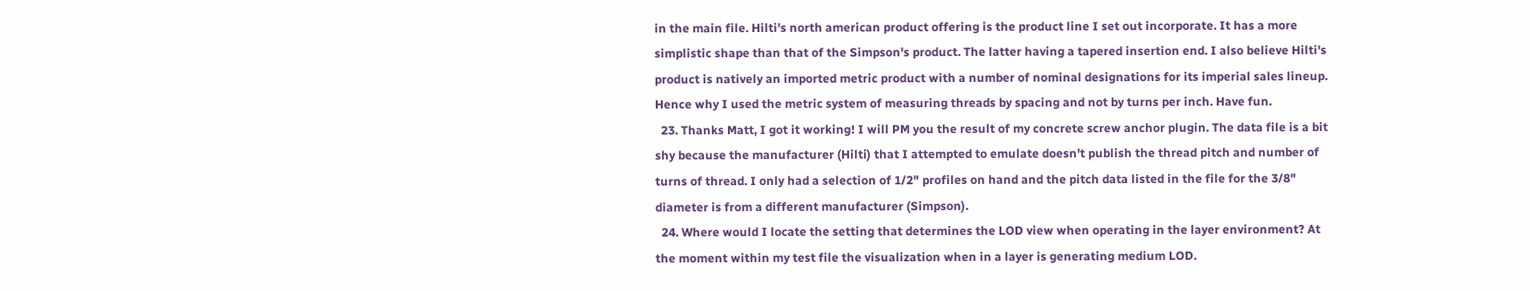in the main file. Hilti's north american product offering is the product line I set out incorporate. It has a more simplistic shape than that of the Simpson's product. The latter having a tapered insertion end. I also believe Hilti's product is natively an imported metric product with a number of nominal designations for its imperial sales lineup. Hence why I used the metric system of measuring threads by spacing and not by turns per inch. Have fun.
  23. Thanks Matt, I got it working! I will PM you the result of my concrete screw anchor plugin. The data file is a bit shy because the manufacturer (Hilti) that I attempted to emulate doesn't publish the thread pitch and number of turns of thread. I only had a selection of 1/2" profiles on hand and the pitch data listed in the file for the 3/8" diameter is from a different manufacturer (Simpson).
  24. Where would I locate the setting that determines the LOD view when operating in the layer environment? At the moment within my test file the visualization when in a layer is generating medium LOD.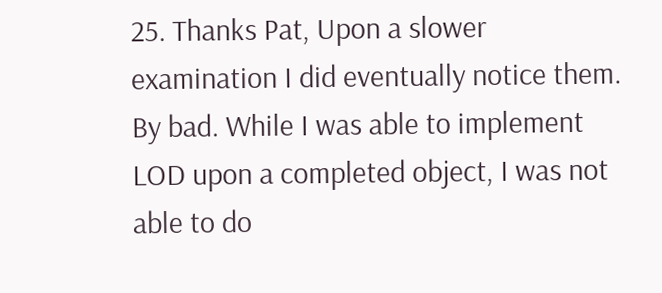25. Thanks Pat, Upon a slower examination I did eventually notice them. By bad. While I was able to implement LOD upon a completed object, I was not able to do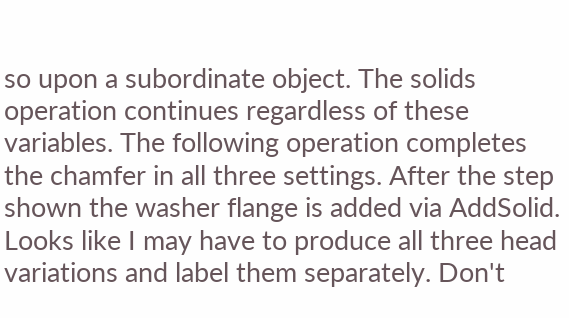so upon a subordinate object. The solids operation continues regardless of these variables. The following operation completes the chamfer in all three settings. After the step shown the washer flange is added via AddSolid. Looks like I may have to produce all three head variations and label them separately. Don't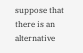suppose that there is an alternative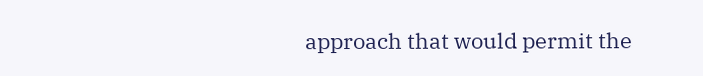approach that would permit the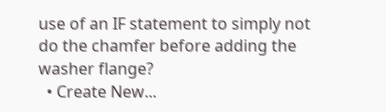use of an IF statement to simply not do the chamfer before adding the washer flange?
  • Create New...